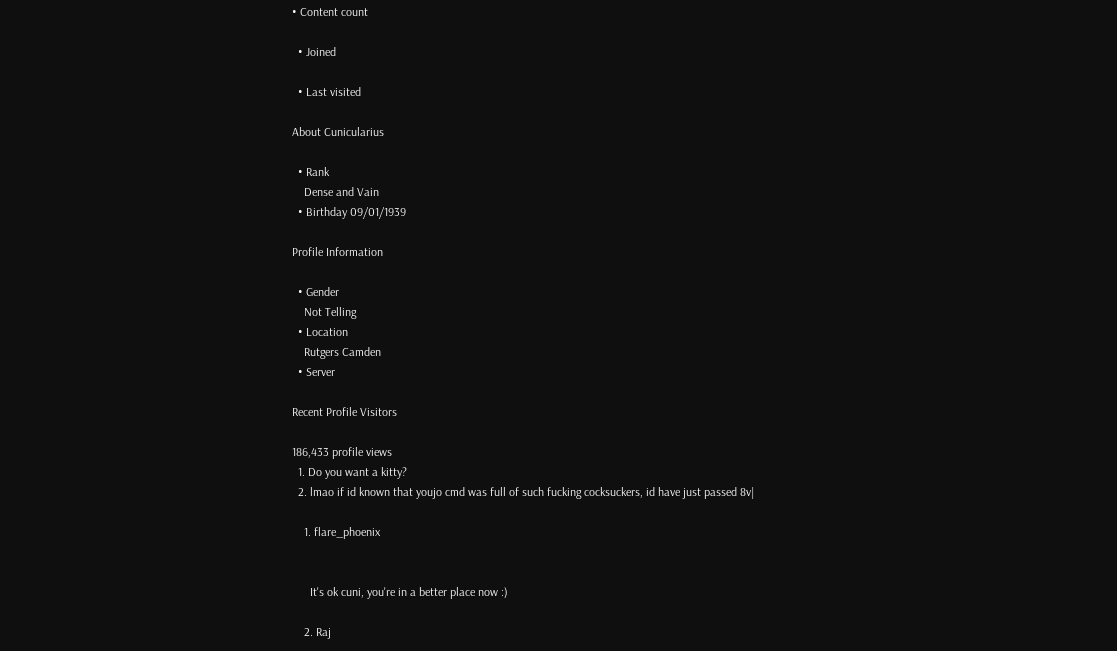• Content count

  • Joined

  • Last visited

About Cunicularius

  • Rank
    Dense and Vain
  • Birthday 09/01/1939

Profile Information

  • Gender
    Not Telling
  • Location
    Rutgers Camden
  • Server

Recent Profile Visitors

186,433 profile views
  1. Do you want a kitty?
  2. lmao if id known that youjo cmd was full of such fucking cocksuckers, id have just passed 8v|

    1. flare_phoenix


      It's ok cuni, you're in a better place now :)

    2. Raj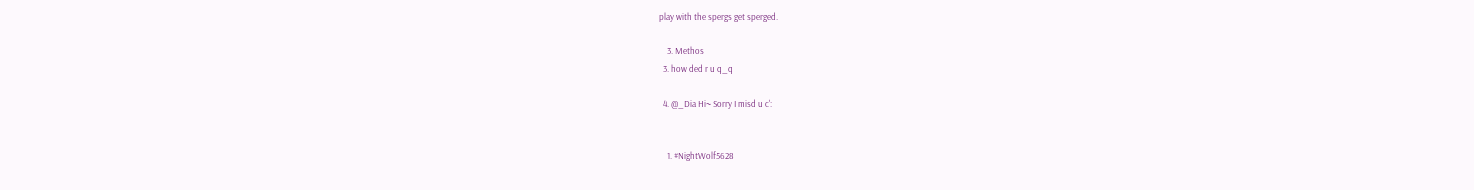play with the spergs get sperged.

    3. Methos
  3. how ded r u q_q

  4. @_Dia Hi~ Sorry I misd u c':


    1. #NightWolf5628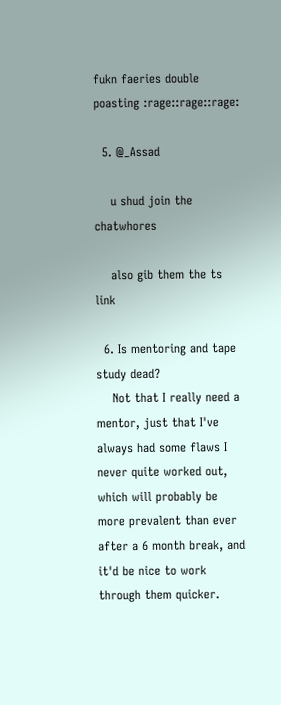fukn faeries double poasting :rage::rage::rage:

  5. @_Assad

    u shud join the chatwhores

    also gib them the ts link

  6. Is mentoring and tape study dead?
    Not that I really need a mentor, just that I've always had some flaws I never quite worked out, which will probably be more prevalent than ever after a 6 month break, and it'd be nice to work through them quicker.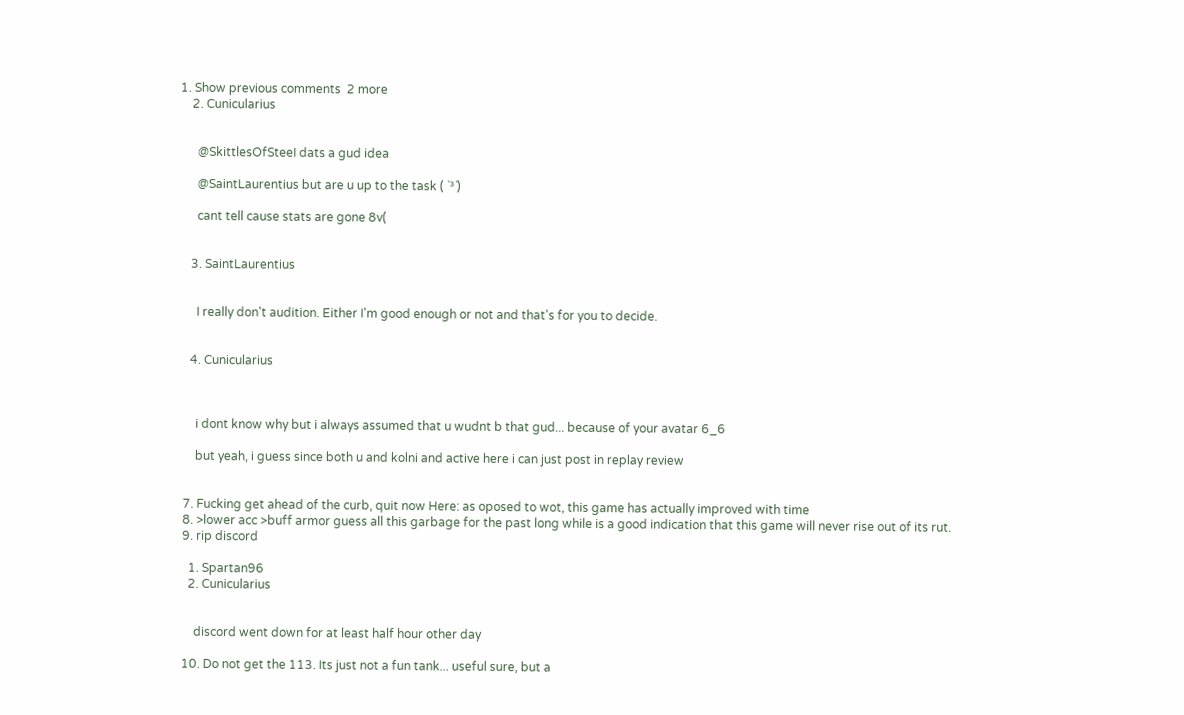1. Show previous comments  2 more
    2. Cunicularius


      @SkittlesOfSteeI dats a gud idea

      @SaintLaurentius but are u up to the task ( `³´)

      cant tell cause stats are gone 8v(


    3. SaintLaurentius


      I really don't audition. Either I'm good enough or not and that's for you to decide.


    4. Cunicularius



      i dont know why but i always assumed that u wudnt b that gud... because of your avatar 6_6

      but yeah, i guess since both u and kolni and active here i can just post in replay review


  7. Fucking get ahead of the curb, quit now Here: as oposed to wot, this game has actually improved with time
  8. >lower acc >buff armor guess all this garbage for the past long while is a good indication that this game will never rise out of its rut.
  9. rip discord

    1. Spartan96
    2. Cunicularius


      discord went down for at least half hour other day

  10. Do not get the 113. Its just not a fun tank... useful sure, but a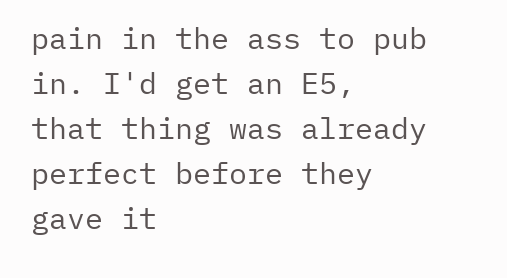pain in the ass to pub in. I'd get an E5, that thing was already perfect before they gave it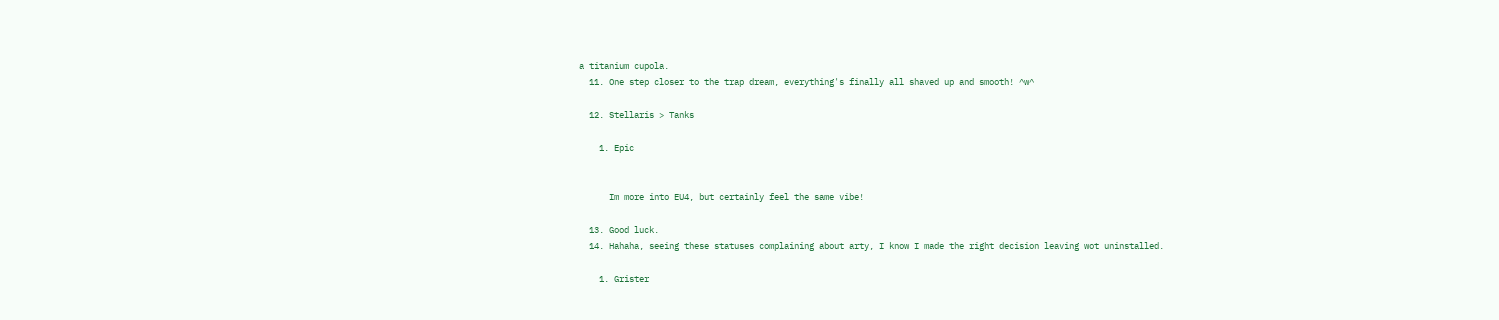a titanium cupola.
  11. One step closer to the trap dream, everything's finally all shaved up and smooth! ^w^

  12. Stellaris > Tanks

    1. Epic


      Im more into EU4, but certainly feel the same vibe!

  13. Good luck.
  14. Hahaha, seeing these statuses complaining about arty, I know I made the right decision leaving wot uninstalled.

    1. Grister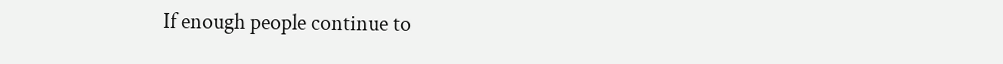If enough people continue to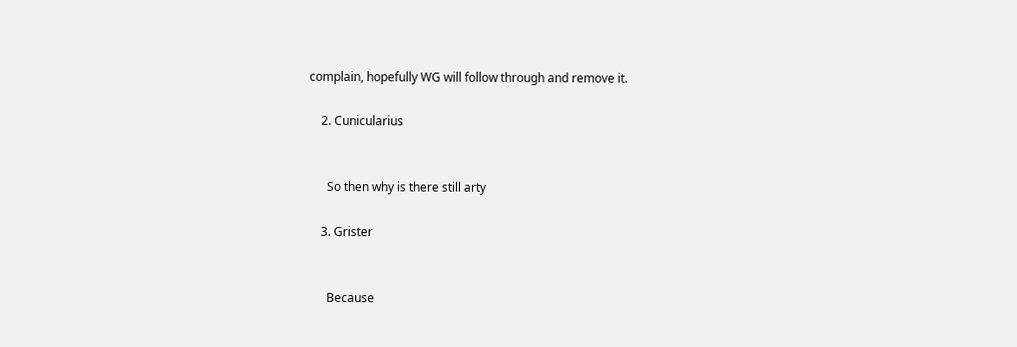complain, hopefully WG will follow through and remove it.

    2. Cunicularius


      So then why is there still arty

    3. Grister


      Because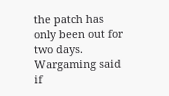the patch has only been out for two days. Wargaming said if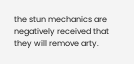the stun mechanics are negatively received that they will remove arty.